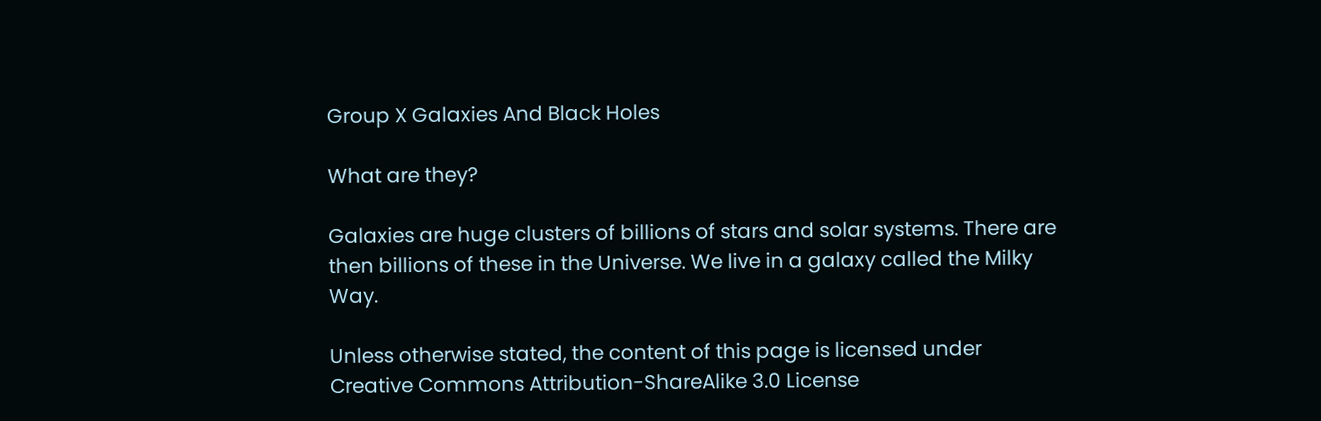Group X Galaxies And Black Holes

What are they?

Galaxies are huge clusters of billions of stars and solar systems. There are then billions of these in the Universe. We live in a galaxy called the Milky Way.

Unless otherwise stated, the content of this page is licensed under Creative Commons Attribution-ShareAlike 3.0 License